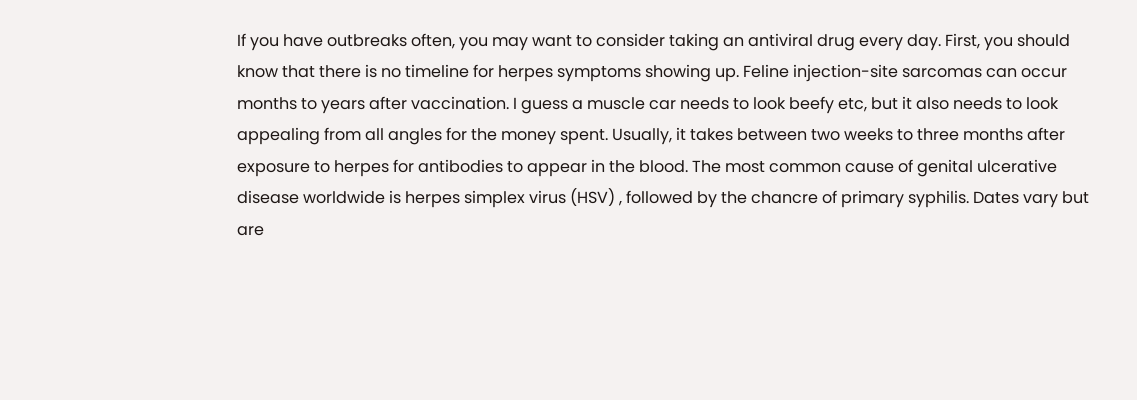If you have outbreaks often, you may want to consider taking an antiviral drug every day. First, you should know that there is no timeline for herpes symptoms showing up. Feline injection-site sarcomas can occur months to years after vaccination. I guess a muscle car needs to look beefy etc, but it also needs to look appealing from all angles for the money spent. Usually, it takes between two weeks to three months after exposure to herpes for antibodies to appear in the blood. The most common cause of genital ulcerative disease worldwide is herpes simplex virus (HSV) , followed by the chancre of primary syphilis. Dates vary but are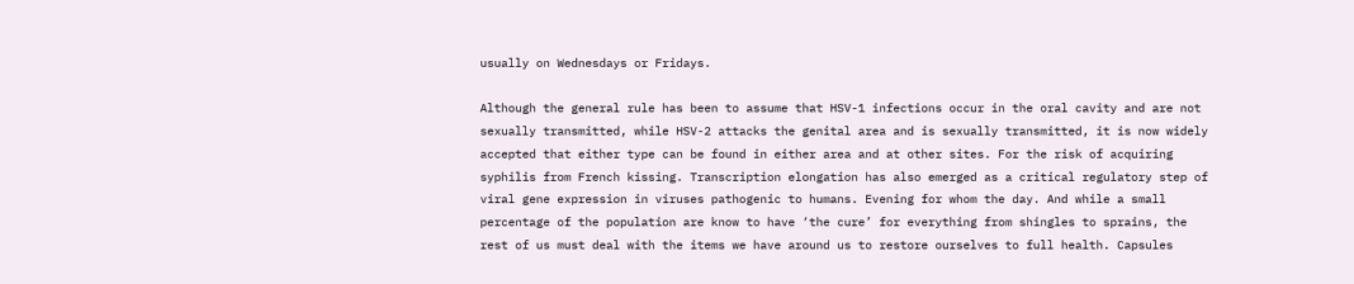usually on Wednesdays or Fridays.

Although the general rule has been to assume that HSV-1 infections occur in the oral cavity and are not sexually transmitted, while HSV-2 attacks the genital area and is sexually transmitted, it is now widely accepted that either type can be found in either area and at other sites. For the risk of acquiring syphilis from French kissing. Transcription elongation has also emerged as a critical regulatory step of viral gene expression in viruses pathogenic to humans. Evening for whom the day. And while a small percentage of the population are know to have ‘the cure’ for everything from shingles to sprains, the rest of us must deal with the items we have around us to restore ourselves to full health. Capsules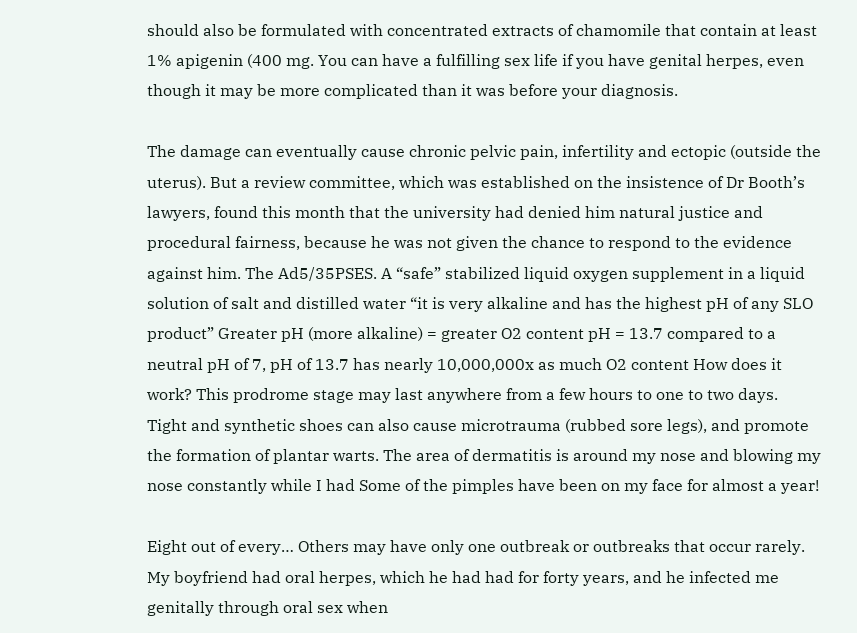should also be formulated with concentrated extracts of chamomile that contain at least 1% apigenin (400 mg. You can have a fulfilling sex life if you have genital herpes, even though it may be more complicated than it was before your diagnosis.

The damage can eventually cause chronic pelvic pain, infertility and ectopic (outside the uterus). But a review committee, which was established on the insistence of Dr Booth’s lawyers, found this month that the university had denied him natural justice and procedural fairness, because he was not given the chance to respond to the evidence against him. The Ad5/35PSES. A “safe” stabilized liquid oxygen supplement in a liquid solution of salt and distilled water “it is very alkaline and has the highest pH of any SLO product” Greater pH (more alkaline) = greater O2 content pH = 13.7 compared to a neutral pH of 7, pH of 13.7 has nearly 10,000,000x as much O2 content How does it work? This prodrome stage may last anywhere from a few hours to one to two days. Tight and synthetic shoes can also cause microtrauma (rubbed sore legs), and promote the formation of plantar warts. The area of dermatitis is around my nose and blowing my nose constantly while I had Some of the pimples have been on my face for almost a year!

Eight out of every… Others may have only one outbreak or outbreaks that occur rarely. My boyfriend had oral herpes, which he had had for forty years, and he infected me genitally through oral sex when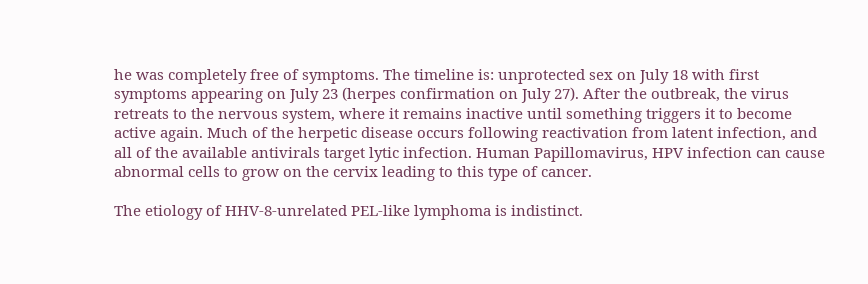he was completely free of symptoms. The timeline is: unprotected sex on July 18 with first symptoms appearing on July 23 (herpes confirmation on July 27). After the outbreak, the virus retreats to the nervous system, where it remains inactive until something triggers it to become active again. Much of the herpetic disease occurs following reactivation from latent infection, and all of the available antivirals target lytic infection. Human Papillomavirus, HPV infection can cause abnormal cells to grow on the cervix leading to this type of cancer.

The etiology of HHV-8-unrelated PEL-like lymphoma is indistinct.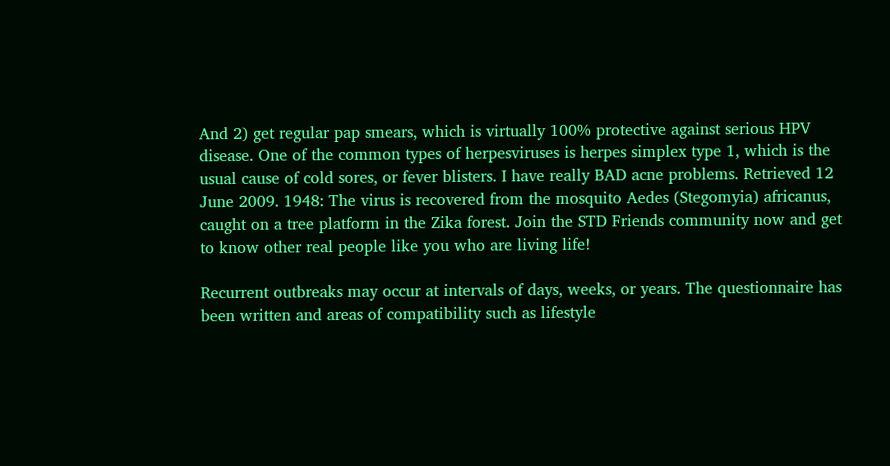And 2) get regular pap smears, which is virtually 100% protective against serious HPV disease. One of the common types of herpesviruses is herpes simplex type 1, which is the usual cause of cold sores, or fever blisters. I have really BAD acne problems. Retrieved 12 June 2009. 1948: The virus is recovered from the mosquito Aedes (Stegomyia) africanus, caught on a tree platform in the Zika forest. Join the STD Friends community now and get to know other real people like you who are living life!

Recurrent outbreaks may occur at intervals of days, weeks, or years. The questionnaire has been written and areas of compatibility such as lifestyle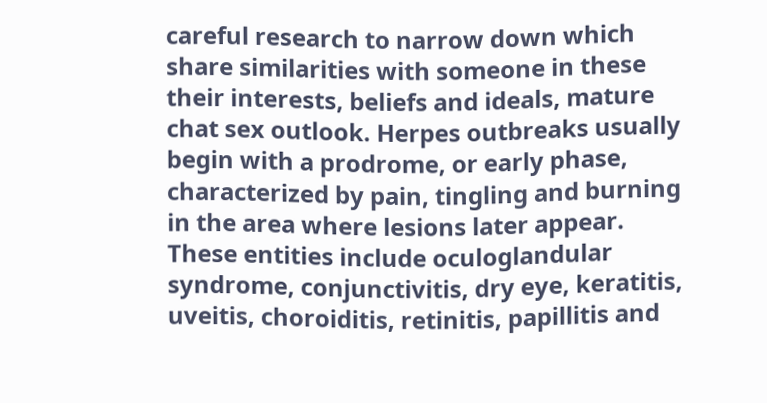careful research to narrow down which share similarities with someone in these their interests, beliefs and ideals, mature chat sex outlook. Herpes outbreaks usually begin with a prodrome, or early phase, characterized by pain, tingling and burning in the area where lesions later appear. These entities include oculoglandular syndrome, conjunctivitis, dry eye, keratitis, uveitis, choroiditis, retinitis, papillitis and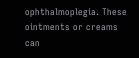ophthalmoplegia. These ointments or creams can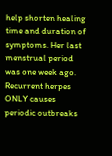help shorten healing time and duration of symptoms. Her last menstrual period was one week ago. Recurrent herpes ONLY causes periodic outbreaks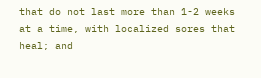that do not last more than 1-2 weeks at a time, with localized sores that heal; and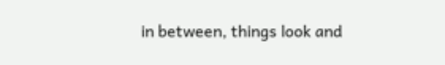in between, things look and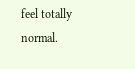feel totally normal.